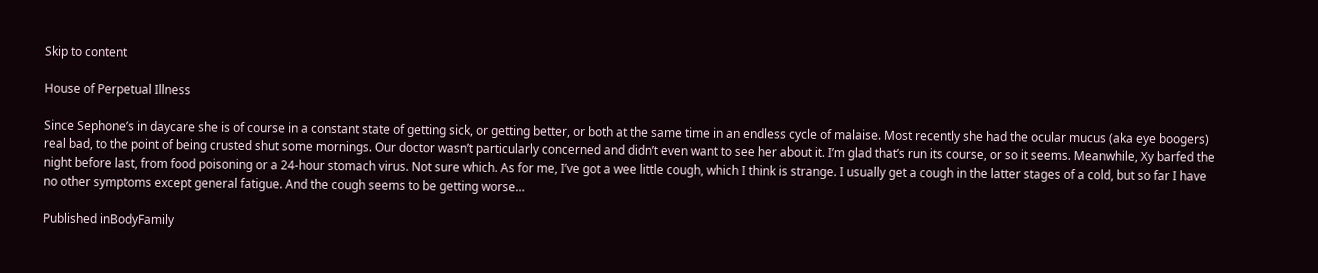Skip to content

House of Perpetual Illness

Since Sephone’s in daycare she is of course in a constant state of getting sick, or getting better, or both at the same time in an endless cycle of malaise. Most recently she had the ocular mucus (aka eye boogers) real bad, to the point of being crusted shut some mornings. Our doctor wasn’t particularly concerned and didn’t even want to see her about it. I’m glad that’s run its course, or so it seems. Meanwhile, Xy barfed the night before last, from food poisoning or a 24-hour stomach virus. Not sure which. As for me, I’ve got a wee little cough, which I think is strange. I usually get a cough in the latter stages of a cold, but so far I have no other symptoms except general fatigue. And the cough seems to be getting worse…

Published inBodyFamily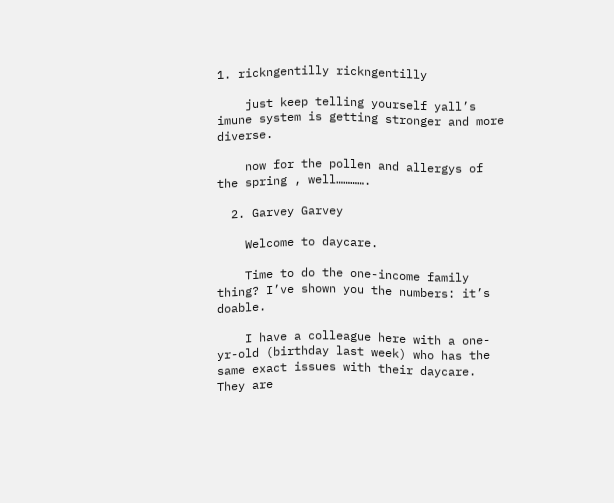1. rickngentilly rickngentilly

    just keep telling yourself yall’s imune system is getting stronger and more diverse.

    now for the pollen and allergys of the spring , well………….

  2. Garvey Garvey

    Welcome to daycare.

    Time to do the one-income family thing? I’ve shown you the numbers: it’s doable.

    I have a colleague here with a one-yr-old (birthday last week) who has the same exact issues with their daycare. They are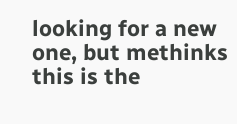looking for a new one, but methinks this is the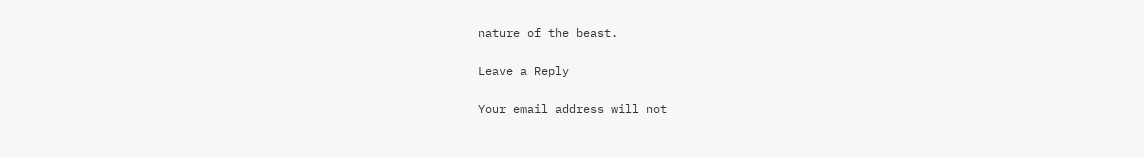nature of the beast.

Leave a Reply

Your email address will not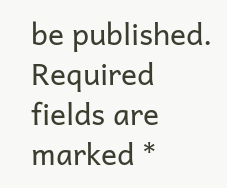be published. Required fields are marked *